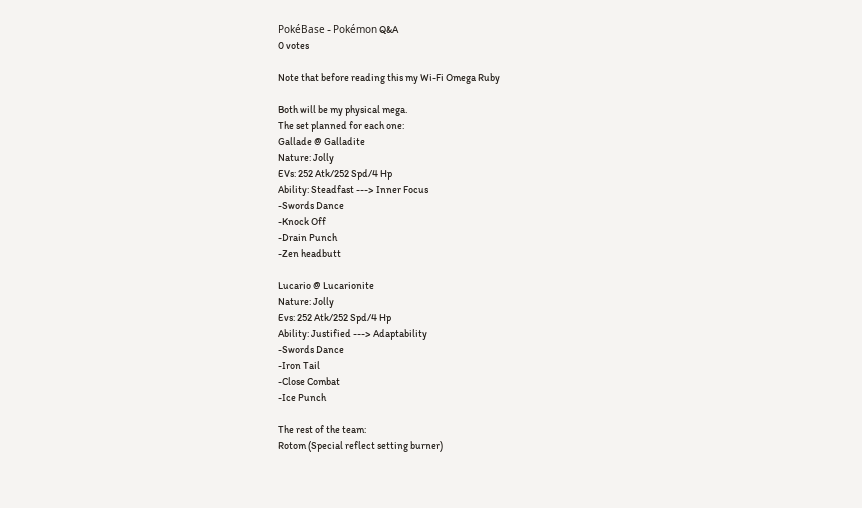PokéBase - Pokémon Q&A
0 votes

Note that before reading this my Wi-Fi Omega Ruby

Both will be my physical mega.
The set planned for each one:
Gallade @ Galladite
Nature: Jolly
EVs: 252 Atk/252 Spd/4 Hp
Ability: Steadfast ---> Inner Focus
-Swords Dance
-Knock Off
-Drain Punch
-Zen headbutt

Lucario @ Lucarionite
Nature: Jolly
Evs: 252 Atk/252 Spd/4 Hp
Ability: Justified ---> Adaptability
-Swords Dance
-Iron Tail
-Close Combat
-Ice Punch

The rest of the team:
Rotom (Special reflect setting burner)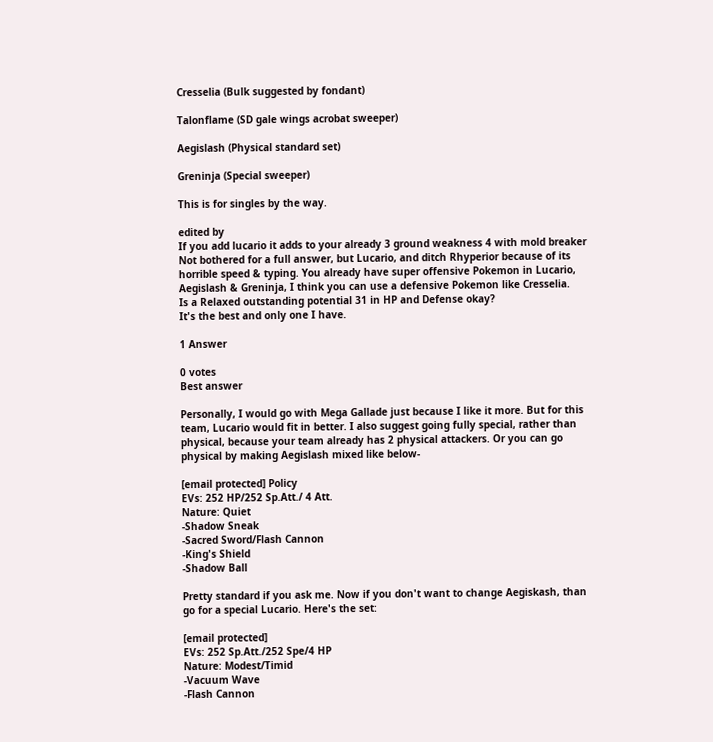Cresselia (Bulk suggested by fondant)

Talonflame (SD gale wings acrobat sweeper)

Aegislash (Physical standard set)

Greninja (Special sweeper)

This is for singles by the way.

edited by
If you add lucario it adds to your already 3 ground weakness 4 with mold breaker
Not bothered for a full answer, but Lucario, and ditch Rhyperior because of its horrible speed & typing. You already have super offensive Pokemon in Lucario, Aegislash & Greninja, I think you can use a defensive Pokemon like Cresselia.
Is a Relaxed outstanding potential 31 in HP and Defense okay?
It's the best and only one I have.

1 Answer

0 votes
Best answer

Personally, I would go with Mega Gallade just because I like it more. But for this team, Lucario would fit in better. I also suggest going fully special, rather than physical, because your team already has 2 physical attackers. Or you can go physical by making Aegislash mixed like below-

[email protected] Policy
EVs: 252 HP/252 Sp.Att./ 4 Att.
Nature: Quiet
-Shadow Sneak
-Sacred Sword/Flash Cannon
-King's Shield
-Shadow Ball

Pretty standard if you ask me. Now if you don't want to change Aegiskash, than go for a special Lucario. Here's the set:

[email protected]
EVs: 252 Sp.Att./252 Spe/4 HP
Nature: Modest/Timid
-Vacuum Wave
-Flash Cannon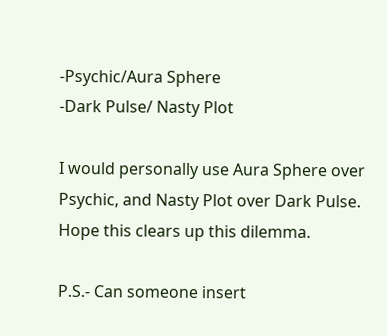-Psychic/Aura Sphere
-Dark Pulse/ Nasty Plot

I would personally use Aura Sphere over Psychic, and Nasty Plot over Dark Pulse. Hope this clears up this dilemma.

P.S.- Can someone insert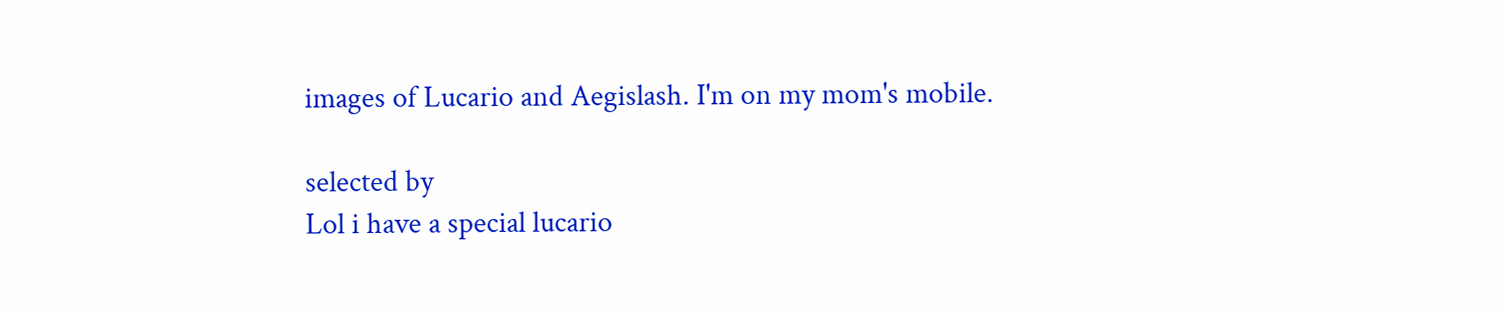images of Lucario and Aegislash. I'm on my mom's mobile.

selected by
Lol i have a special lucario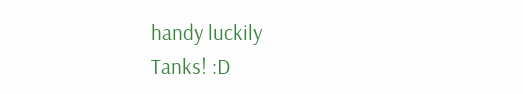handy luckily
Tanks! :D